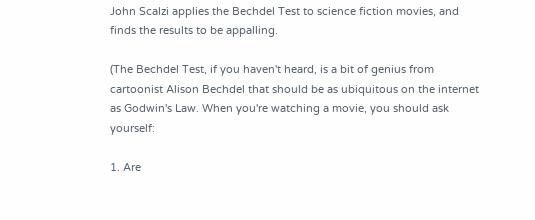John Scalzi applies the Bechdel Test to science fiction movies, and finds the results to be appalling.

(The Bechdel Test, if you haven't heard, is a bit of genius from cartoonist Alison Bechdel that should be as ubiquitous on the internet as Godwin's Law. When you're watching a movie, you should ask yourself:

1. Are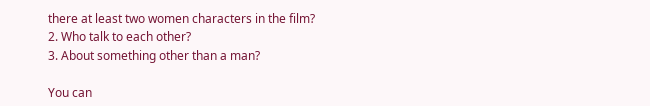there at least two women characters in the film?
2. Who talk to each other?
3. About something other than a man?

You can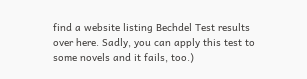find a website listing Bechdel Test results over here. Sadly, you can apply this test to some novels and it fails, too.)